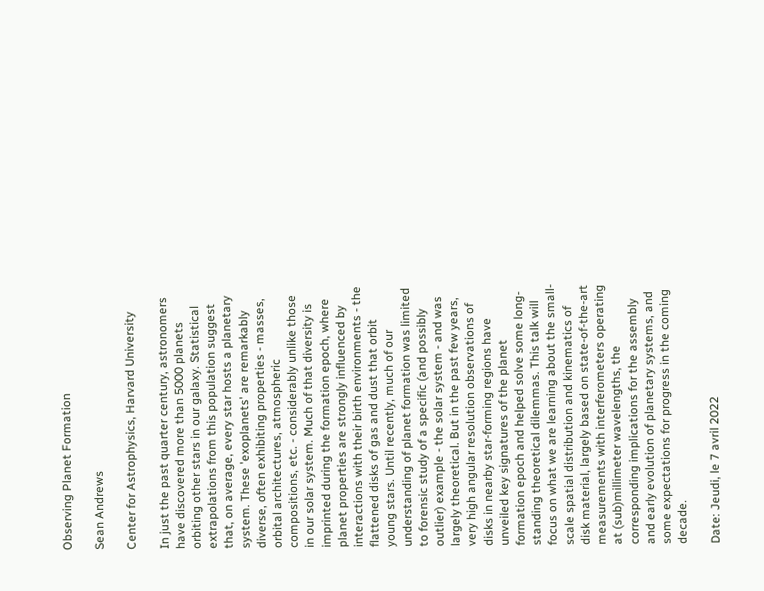Observing Planet Formation

Sean Andrews

Center for Astrophysics, Harvard University

In just the past quarter century, astronomers have discovered more than 5000 planets orbiting other stars in our galaxy. Statistical extrapolations from this population suggest that, on average, every star hosts a planetary system. These 'exoplanets' are remarkably diverse, often exhibiting properties - masses, orbital architectures, atmospheric compositions, etc. - considerably unlike those in our solar system. Much of that diversity is imprinted during the formation epoch, where planet properties are strongly influenced by interactions with their birth environments - the flattened disks of gas and dust that orbit young stars. Until recently, much of our understanding of planet formation was limited to forensic study of a specific (and possibly outlier) example - the solar system - and was largely theoretical. But in the past few years, very high angular resolution observations of disks in nearby star-forming regions have unveiled key signatures of the planet formation epoch and helped solve some long-standing theoretical dilemmas. This talk will focus on what we are learning about the small-scale spatial distribution and kinematics of disk material, largely based on state-of-the-art measurements with interferometers operating at (sub)millimeter wavelengths, the corresponding implications for the assembly and early evolution of planetary systems, and some expectations for progress in the coming decade.

Date: Jeudi, le 7 avril 2022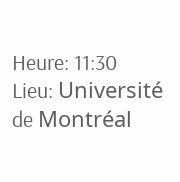Heure: 11:30
Lieu: Université de Montréal